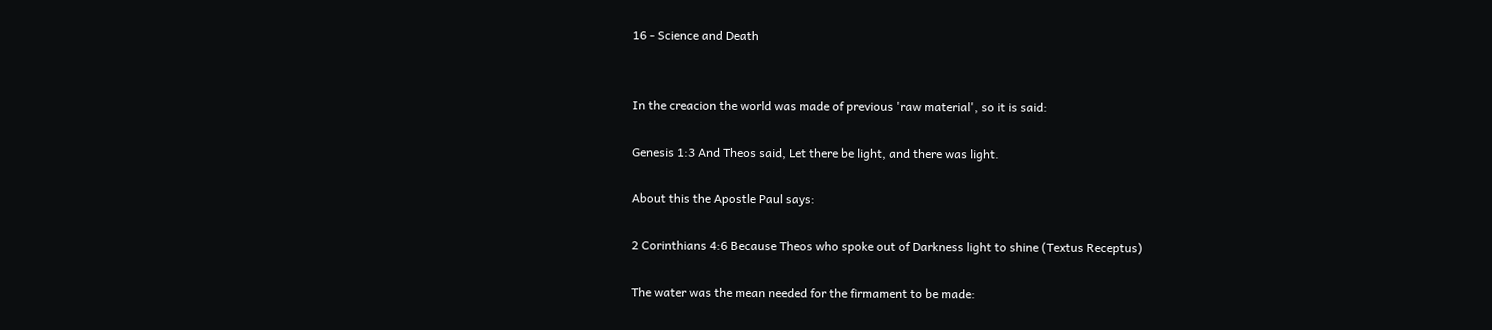16 - Science and Death


In the creacion the world was made of previous 'raw material', so it is said:

Genesis 1:3 And Theos said, Let there be light, and there was light.

About this the Apostle Paul says:

2 Corinthians 4:6 Because Theos who spoke out of Darkness light to shine (Textus Receptus)

The water was the mean needed for the firmament to be made: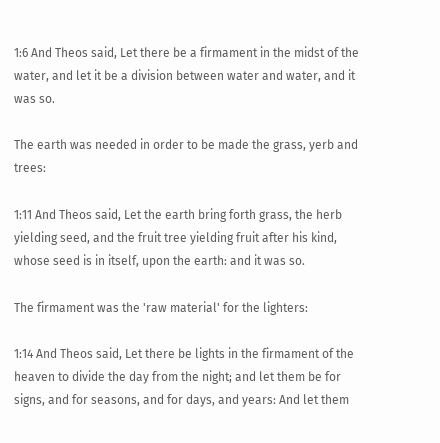1:6 And Theos said, Let there be a firmament in the midst of the water, and let it be a division between water and water, and it was so.

The earth was needed in order to be made the grass, yerb and trees:

1:11 And Theos said, Let the earth bring forth grass, the herb yielding seed, and the fruit tree yielding fruit after his kind, whose seed is in itself, upon the earth: and it was so.

The firmament was the 'raw material' for the lighters:

1:14 And Theos said, Let there be lights in the firmament of the heaven to divide the day from the night; and let them be for signs, and for seasons, and for days, and years: And let them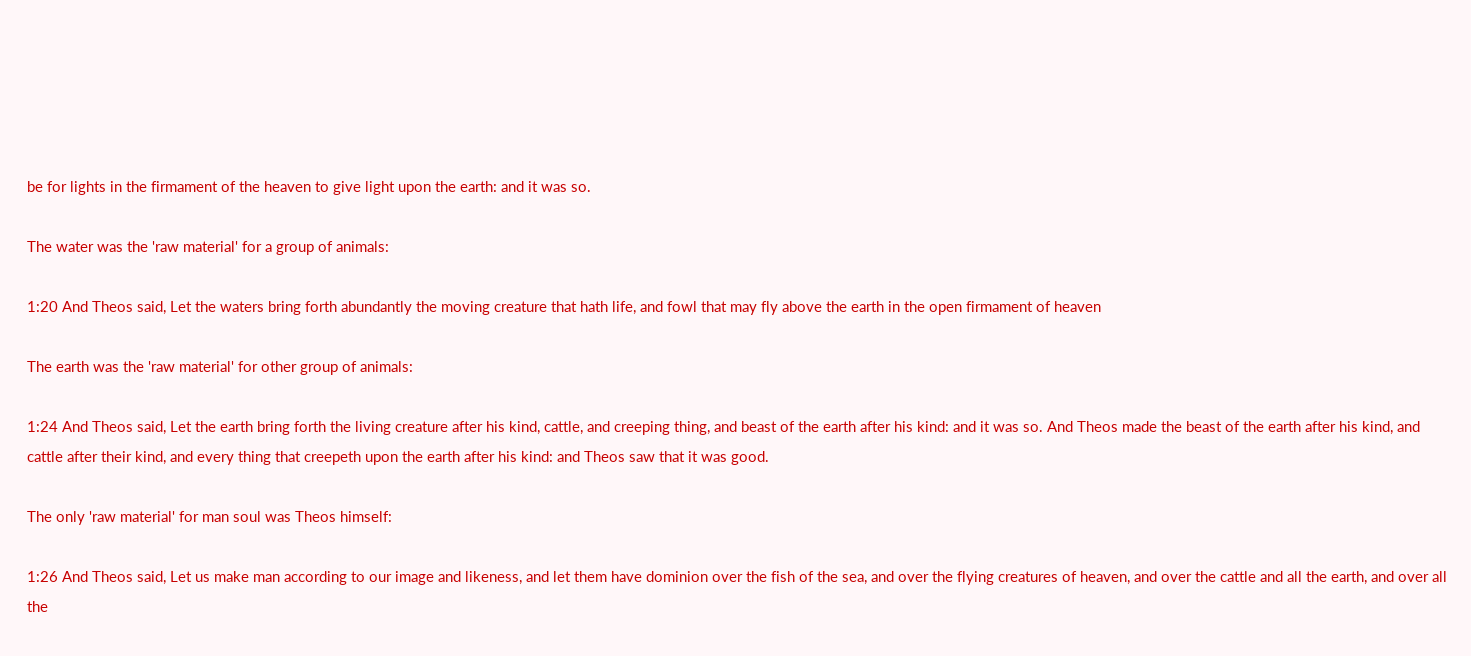be for lights in the firmament of the heaven to give light upon the earth: and it was so.

The water was the 'raw material' for a group of animals:

1:20 And Theos said, Let the waters bring forth abundantly the moving creature that hath life, and fowl that may fly above the earth in the open firmament of heaven

The earth was the 'raw material' for other group of animals:

1:24 And Theos said, Let the earth bring forth the living creature after his kind, cattle, and creeping thing, and beast of the earth after his kind: and it was so. And Theos made the beast of the earth after his kind, and cattle after their kind, and every thing that creepeth upon the earth after his kind: and Theos saw that it was good.

The only 'raw material' for man soul was Theos himself:

1:26 And Theos said, Let us make man according to our image and likeness, and let them have dominion over the fish of the sea, and over the flying creatures of heaven, and over the cattle and all the earth, and over all the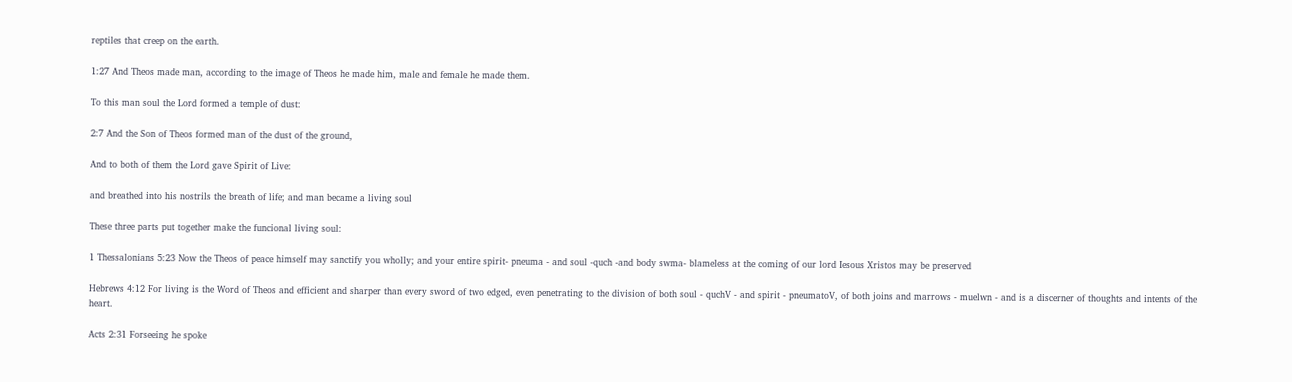reptiles that creep on the earth.

1:27 And Theos made man, according to the image of Theos he made him, male and female he made them.

To this man soul the Lord formed a temple of dust:

2:7 And the Son of Theos formed man of the dust of the ground,

And to both of them the Lord gave Spirit of Live:

and breathed into his nostrils the breath of life; and man became a living soul

These three parts put together make the funcional living soul:

1 Thessalonians 5:23 Now the Theos of peace himself may sanctify you wholly; and your entire spirit- pneuma - and soul -quch -and body swma- blameless at the coming of our lord Iesous Xristos may be preserved

Hebrews 4:12 For living is the Word of Theos and efficient and sharper than every sword of two edged, even penetrating to the division of both soul - quchV - and spirit - pneumatoV, of both joins and marrows - muelwn - and is a discerner of thoughts and intents of the heart.

Acts 2:31 Forseeing he spoke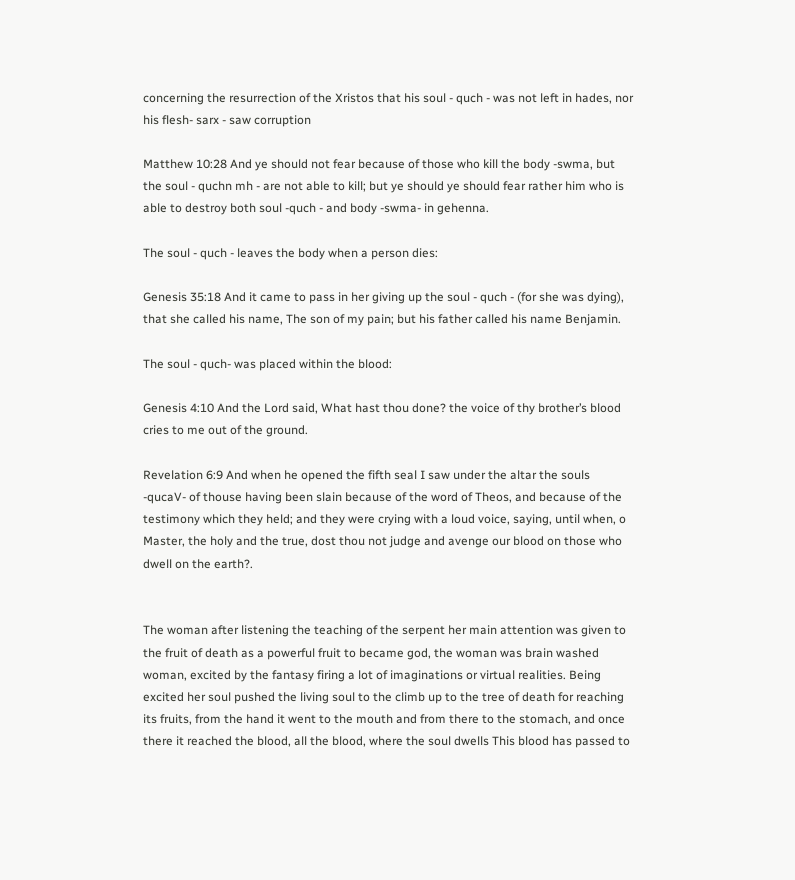concerning the resurrection of the Xristos that his soul - quch - was not left in hades, nor his flesh- sarx - saw corruption

Matthew 10:28 And ye should not fear because of those who kill the body -swma, but the soul - quchn mh - are not able to kill; but ye should ye should fear rather him who is able to destroy both soul -quch - and body -swma- in gehenna.

The soul - quch - leaves the body when a person dies:

Genesis 35:18 And it came to pass in her giving up the soul - quch - (for she was dying), that she called his name, The son of my pain; but his father called his name Benjamin.

The soul - quch- was placed within the blood:

Genesis 4:10 And the Lord said, What hast thou done? the voice of thy brother’s blood cries to me out of the ground.

Revelation 6:9 And when he opened the fifth seal I saw under the altar the souls -qucaV- of thouse having been slain because of the word of Theos, and because of the testimony which they held; and they were crying with a loud voice, saying, until when, o Master, the holy and the true, dost thou not judge and avenge our blood on those who dwell on the earth?.


The woman after listening the teaching of the serpent her main attention was given to the fruit of death as a powerful fruit to became god, the woman was brain washed woman, excited by the fantasy firing a lot of imaginations or virtual realities. Being excited her soul pushed the living soul to the climb up to the tree of death for reaching its fruits, from the hand it went to the mouth and from there to the stomach, and once there it reached the blood, all the blood, where the soul dwells This blood has passed to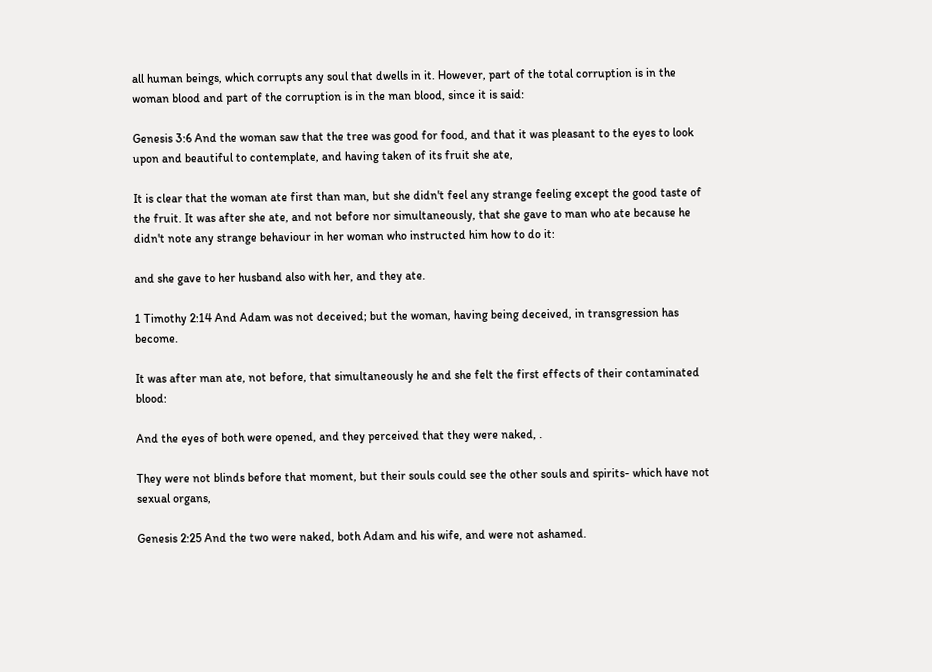all human beings, which corrupts any soul that dwells in it. However, part of the total corruption is in the woman blood and part of the corruption is in the man blood, since it is said:

Genesis 3:6 And the woman saw that the tree was good for food, and that it was pleasant to the eyes to look upon and beautiful to contemplate, and having taken of its fruit she ate,

It is clear that the woman ate first than man, but she didn't feel any strange feeling except the good taste of the fruit. It was after she ate, and not before nor simultaneously, that she gave to man who ate because he didn't note any strange behaviour in her woman who instructed him how to do it:

and she gave to her husband also with her, and they ate.

1 Timothy 2:14 And Adam was not deceived; but the woman, having being deceived, in transgression has become.

It was after man ate, not before, that simultaneously he and she felt the first effects of their contaminated blood:

And the eyes of both were opened, and they perceived that they were naked, .

They were not blinds before that moment, but their souls could see the other souls and spirits- which have not sexual organs,

Genesis 2:25 And the two were naked, both Adam and his wife, and were not ashamed.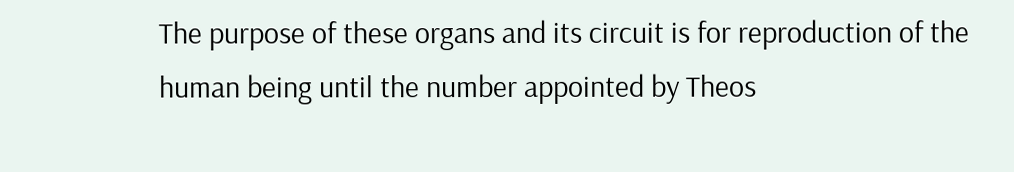The purpose of these organs and its circuit is for reproduction of the human being until the number appointed by Theos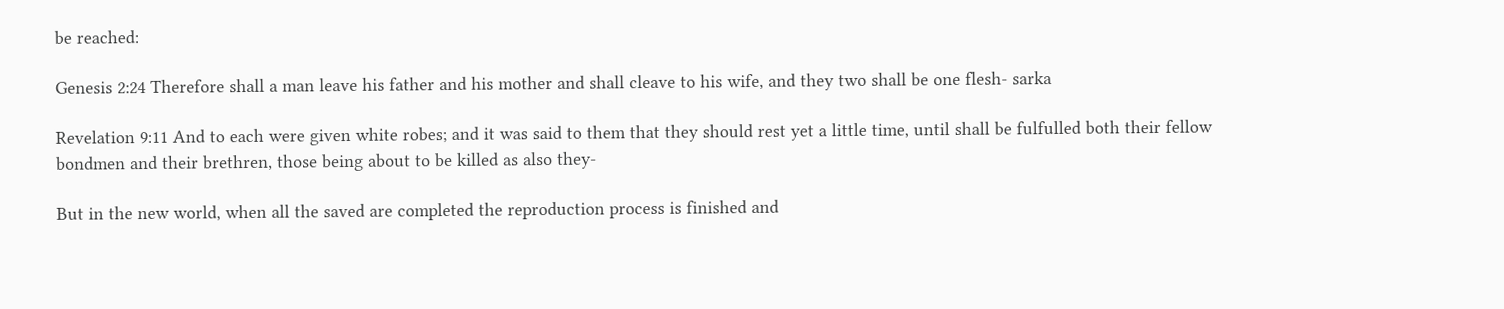be reached:

Genesis 2:24 Therefore shall a man leave his father and his mother and shall cleave to his wife, and they two shall be one flesh- sarka

Revelation 9:11 And to each were given white robes; and it was said to them that they should rest yet a little time, until shall be fulfulled both their fellow bondmen and their brethren, those being about to be killed as also they-

But in the new world, when all the saved are completed the reproduction process is finished and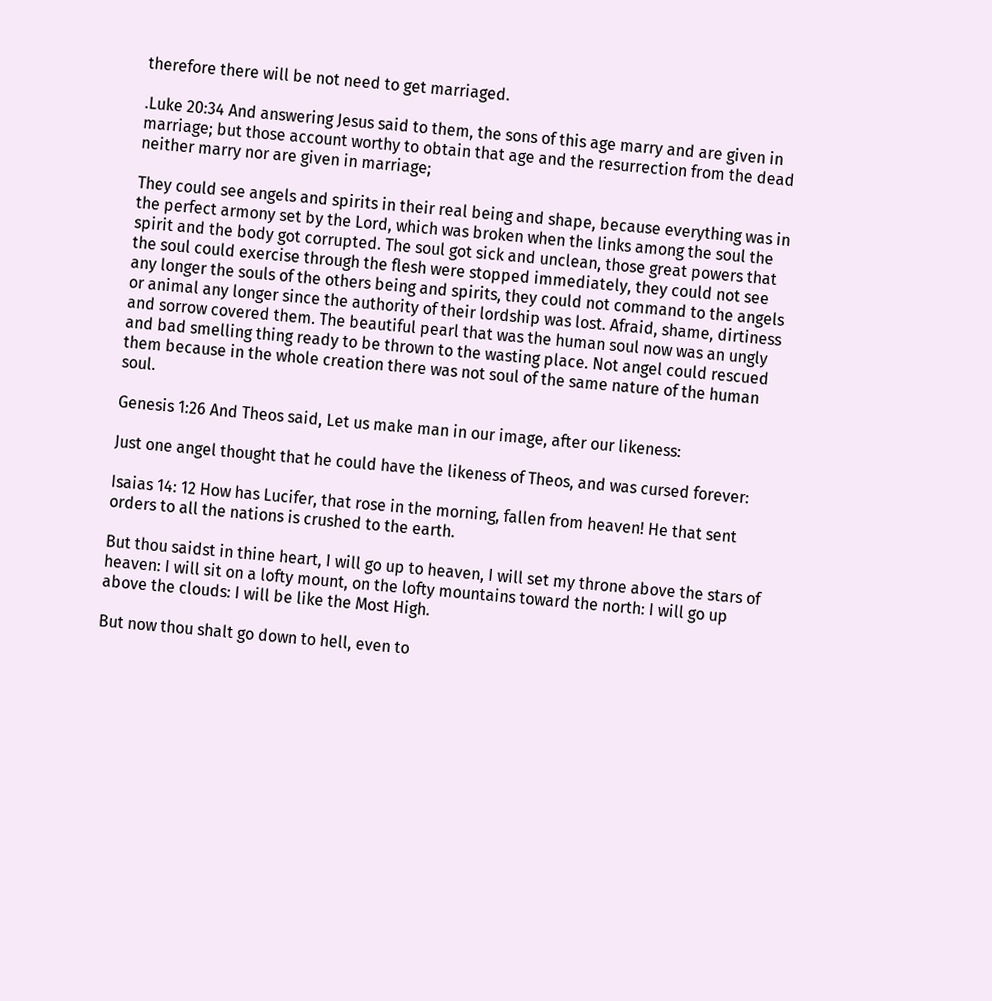therefore there will be not need to get marriaged.

.Luke 20:34 And answering Jesus said to them, the sons of this age marry and are given in marriage; but those account worthy to obtain that age and the resurrection from the dead neither marry nor are given in marriage;

They could see angels and spirits in their real being and shape, because everything was in the perfect armony set by the Lord, which was broken when the links among the soul the spirit and the body got corrupted. The soul got sick and unclean, those great powers that the soul could exercise through the flesh were stopped immediately, they could not see any longer the souls of the others being and spirits, they could not command to the angels or animal any longer since the authority of their lordship was lost. Afraid, shame, dirtiness and sorrow covered them. The beautiful pearl that was the human soul now was an ungly and bad smelling thing ready to be thrown to the wasting place. Not angel could rescued them because in the whole creation there was not soul of the same nature of the human soul.

Genesis 1:26 And Theos said, Let us make man in our image, after our likeness:

Just one angel thought that he could have the likeness of Theos, and was cursed forever:

Isaias 14: 12 How has Lucifer, that rose in the morning, fallen from heaven! He that sent orders to all the nations is crushed to the earth.

But thou saidst in thine heart, I will go up to heaven, I will set my throne above the stars of heaven: I will sit on a lofty mount, on the lofty mountains toward the north: I will go up above the clouds: I will be like the Most High.

But now thou shalt go down to hell, even to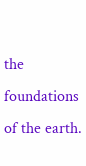the foundations of the earth.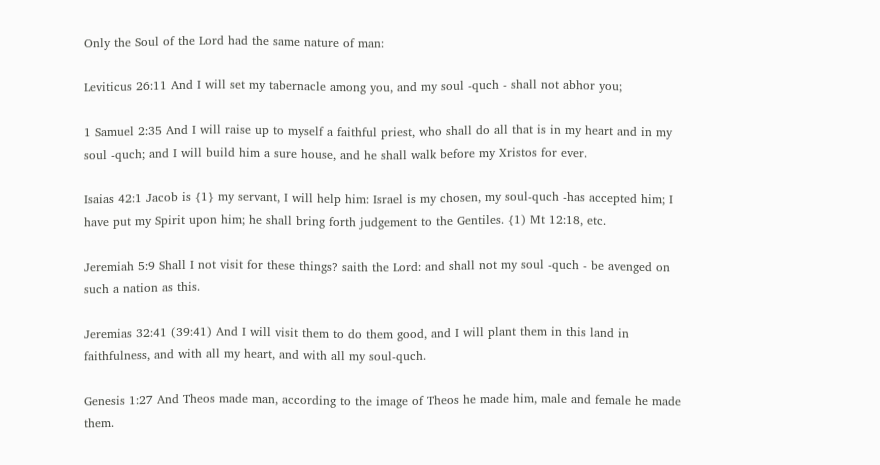Only the Soul of the Lord had the same nature of man:

Leviticus 26:11 And I will set my tabernacle among you, and my soul -quch - shall not abhor you;

1 Samuel 2:35 And I will raise up to myself a faithful priest, who shall do all that is in my heart and in my soul -quch; and I will build him a sure house, and he shall walk before my Xristos for ever.

Isaias 42:1 Jacob is {1} my servant, I will help him: Israel is my chosen, my soul-quch -has accepted him; I have put my Spirit upon him; he shall bring forth judgement to the Gentiles. {1) Mt 12:18, etc.

Jeremiah 5:9 Shall I not visit for these things? saith the Lord: and shall not my soul -quch - be avenged on such a nation as this.

Jeremias 32:41 (39:41) And I will visit them to do them good, and I will plant them in this land in faithfulness, and with all my heart, and with all my soul-quch.

Genesis 1:27 And Theos made man, according to the image of Theos he made him, male and female he made them.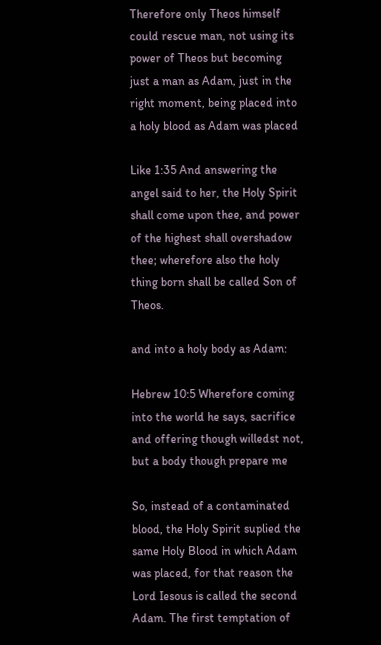Therefore only Theos himself could rescue man, not using its power of Theos but becoming just a man as Adam, just in the right moment, being placed into a holy blood as Adam was placed

Like 1:35 And answering the angel said to her, the Holy Spirit shall come upon thee, and power of the highest shall overshadow thee; wherefore also the holy thing born shall be called Son of Theos.

and into a holy body as Adam:

Hebrew 10:5 Wherefore coming into the world he says, sacrifice and offering though willedst not, but a body though prepare me

So, instead of a contaminated blood, the Holy Spirit suplied the same Holy Blood in which Adam was placed, for that reason the Lord Iesous is called the second Adam. The first temptation of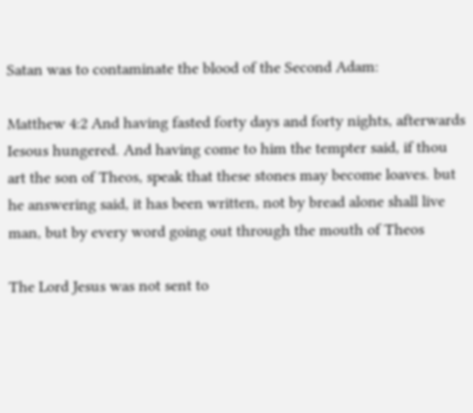Satan was to contaminate the blood of the Second Adam:

Matthew 4:2 And having fasted forty days and forty nights, afterwards Iesous hungered. And having come to him the tempter said, if thou art the son of Theos, speak that these stones may become loaves. but he answering said, it has been written, not by bread alone shall live man, but by every word going out through the mouth of Theos

The Lord Jesus was not sent to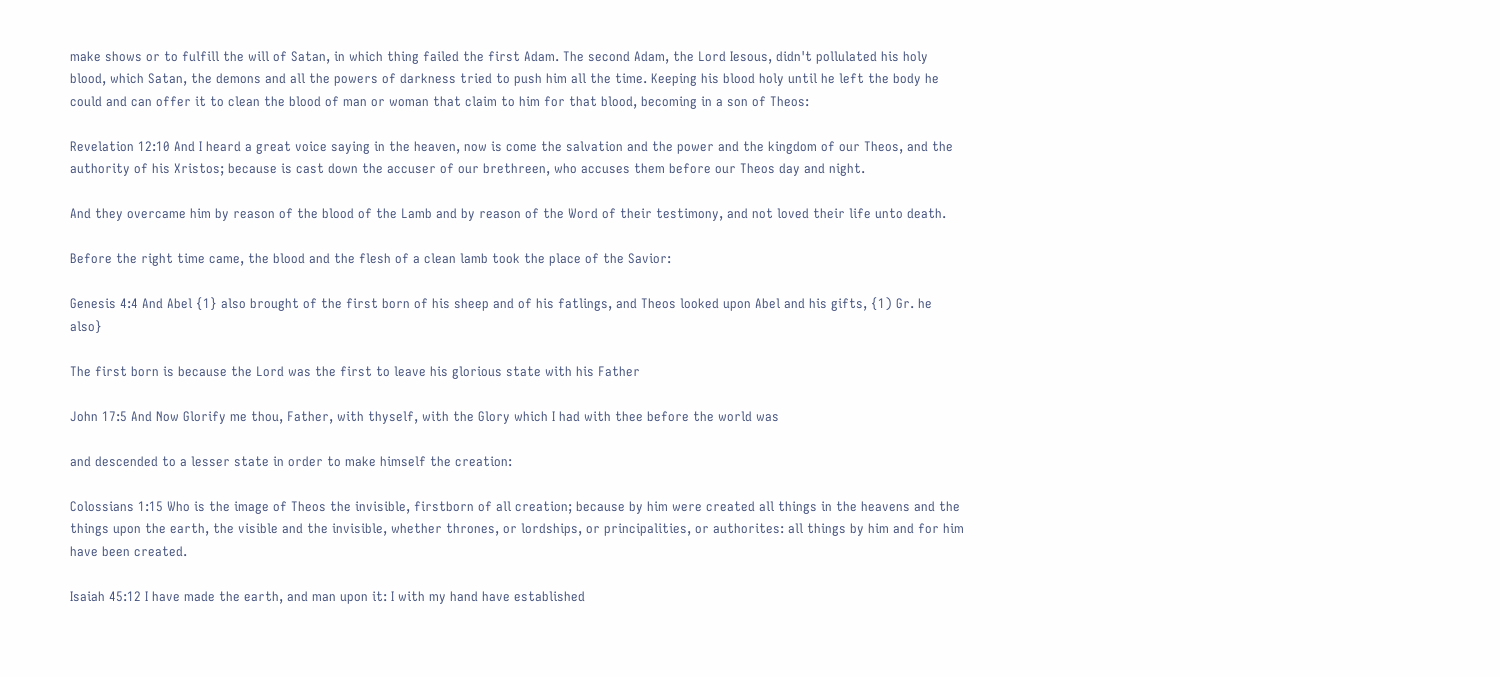make shows or to fulfill the will of Satan, in which thing failed the first Adam. The second Adam, the Lord Iesous, didn't pollulated his holy blood, which Satan, the demons and all the powers of darkness tried to push him all the time. Keeping his blood holy until he left the body he could and can offer it to clean the blood of man or woman that claim to him for that blood, becoming in a son of Theos:

Revelation 12:10 And I heard a great voice saying in the heaven, now is come the salvation and the power and the kingdom of our Theos, and the authority of his Xristos; because is cast down the accuser of our brethreen, who accuses them before our Theos day and night.

And they overcame him by reason of the blood of the Lamb and by reason of the Word of their testimony, and not loved their life unto death.

Before the right time came, the blood and the flesh of a clean lamb took the place of the Savior:

Genesis 4:4 And Abel {1} also brought of the first born of his sheep and of his fatlings, and Theos looked upon Abel and his gifts, {1) Gr. he also}

The first born is because the Lord was the first to leave his glorious state with his Father

John 17:5 And Now Glorify me thou, Father, with thyself, with the Glory which I had with thee before the world was

and descended to a lesser state in order to make himself the creation:

Colossians 1:15 Who is the image of Theos the invisible, firstborn of all creation; because by him were created all things in the heavens and the things upon the earth, the visible and the invisible, whether thrones, or lordships, or principalities, or authorites: all things by him and for him have been created.

Isaiah 45:12 I have made the earth, and man upon it: I with my hand have established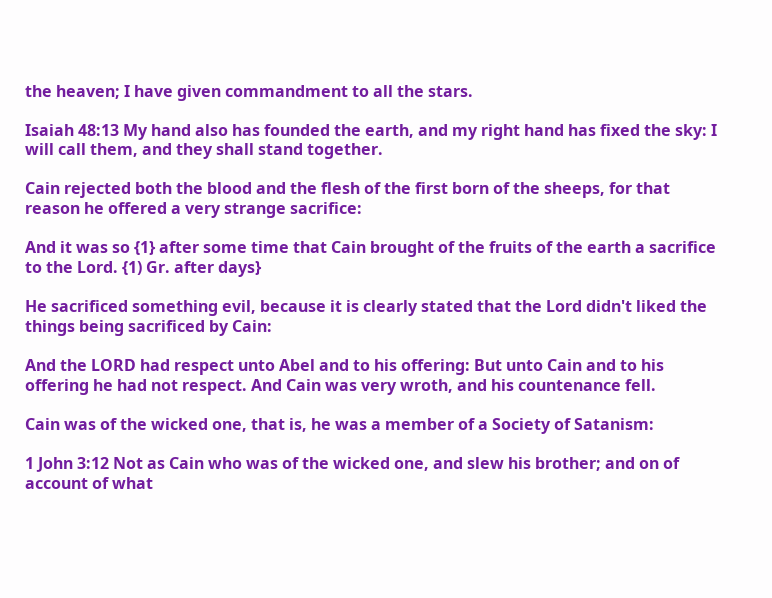the heaven; I have given commandment to all the stars.

Isaiah 48:13 My hand also has founded the earth, and my right hand has fixed the sky: I will call them, and they shall stand together.

Cain rejected both the blood and the flesh of the first born of the sheeps, for that reason he offered a very strange sacrifice:

And it was so {1} after some time that Cain brought of the fruits of the earth a sacrifice to the Lord. {1) Gr. after days}

He sacrificed something evil, because it is clearly stated that the Lord didn't liked the things being sacrificed by Cain:

And the LORD had respect unto Abel and to his offering: But unto Cain and to his offering he had not respect. And Cain was very wroth, and his countenance fell.

Cain was of the wicked one, that is, he was a member of a Society of Satanism:

1 John 3:12 Not as Cain who was of the wicked one, and slew his brother; and on of account of what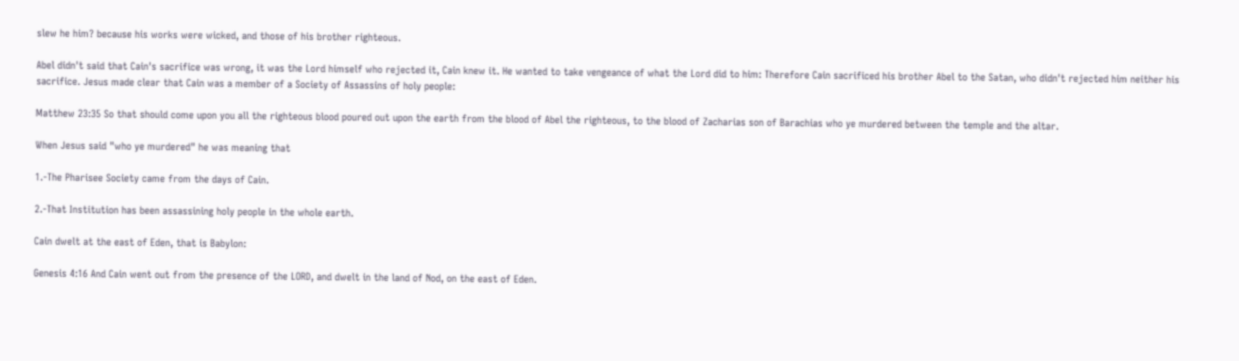slew he him? because his works were wicked, and those of his brother righteous.

Abel didn't said that Cain's sacrifice was wrong, it was the Lord himself who rejected it, Cain knew it. He wanted to take vengeance of what the Lord did to him: Therefore Cain sacrificed his brother Abel to the Satan, who didn't rejected him neither his sacrifice. Jesus made clear that Cain was a member of a Society of Assassins of holy people:

Matthew 23:35 So that should come upon you all the righteous blood poured out upon the earth from the blood of Abel the righteous, to the blood of Zacharias son of Barachias who ye murdered between the temple and the altar.

When Jesus said "who ye murdered" he was meaning that

1.-The Pharisee Society came from the days of Cain.

2.-That Institution has been assassining holy people in the whole earth.

Cain dwelt at the east of Eden, that is Babylon:

Genesis 4:16 And Cain went out from the presence of the LORD, and dwelt in the land of Nod, on the east of Eden.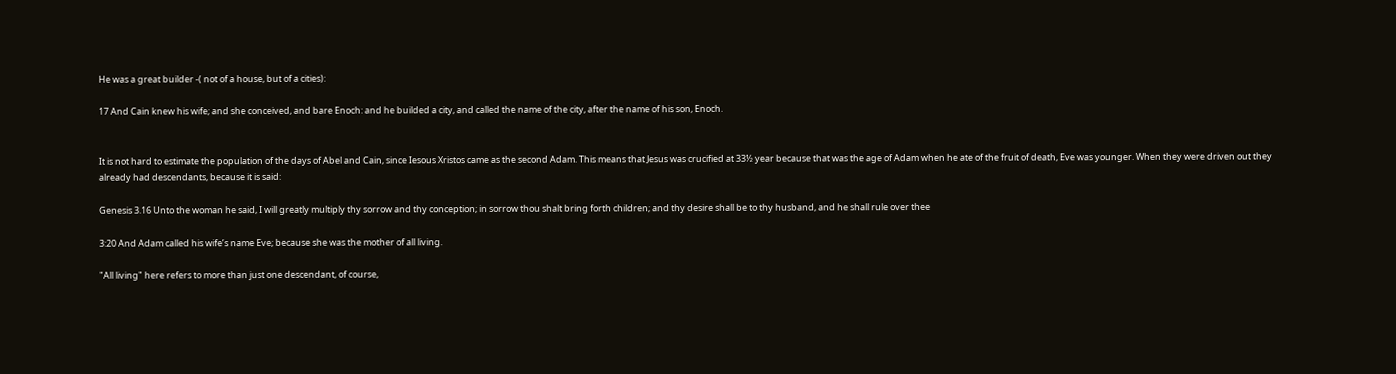He was a great builder -( not of a house, but of a cities):

17 And Cain knew his wife; and she conceived, and bare Enoch: and he builded a city, and called the name of the city, after the name of his son, Enoch.


It is not hard to estimate the population of the days of Abel and Cain, since Iesous Xristos came as the second Adam. This means that Jesus was crucified at 33½ year because that was the age of Adam when he ate of the fruit of death, Eve was younger. When they were driven out they already had descendants, because it is said:

Genesis 3.16 Unto the woman he said, I will greatly multiply thy sorrow and thy conception; in sorrow thou shalt bring forth children; and thy desire shall be to thy husband, and he shall rule over thee

3:20 And Adam called his wife’s name Eve; because she was the mother of all living.

"All living" here refers to more than just one descendant, of course,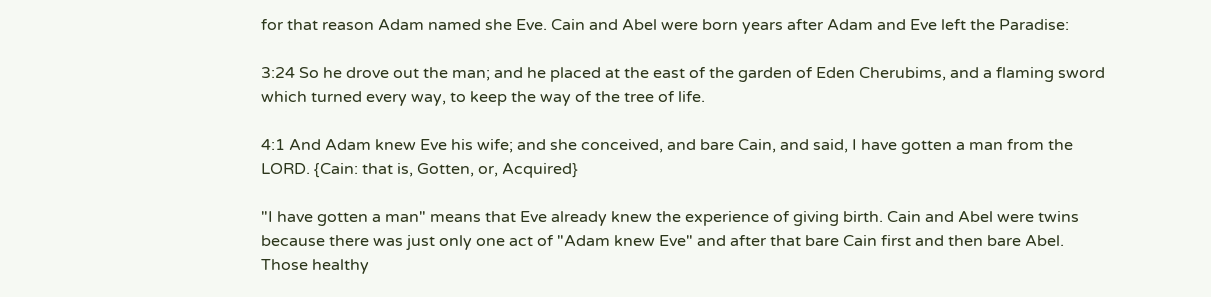for that reason Adam named she Eve. Cain and Abel were born years after Adam and Eve left the Paradise:

3:24 So he drove out the man; and he placed at the east of the garden of Eden Cherubims, and a flaming sword which turned every way, to keep the way of the tree of life.

4:1 And Adam knew Eve his wife; and she conceived, and bare Cain, and said, I have gotten a man from the LORD. {Cain: that is, Gotten, or, Acquired}

"I have gotten a man" means that Eve already knew the experience of giving birth. Cain and Abel were twins because there was just only one act of "Adam knew Eve" and after that bare Cain first and then bare Abel. Those healthy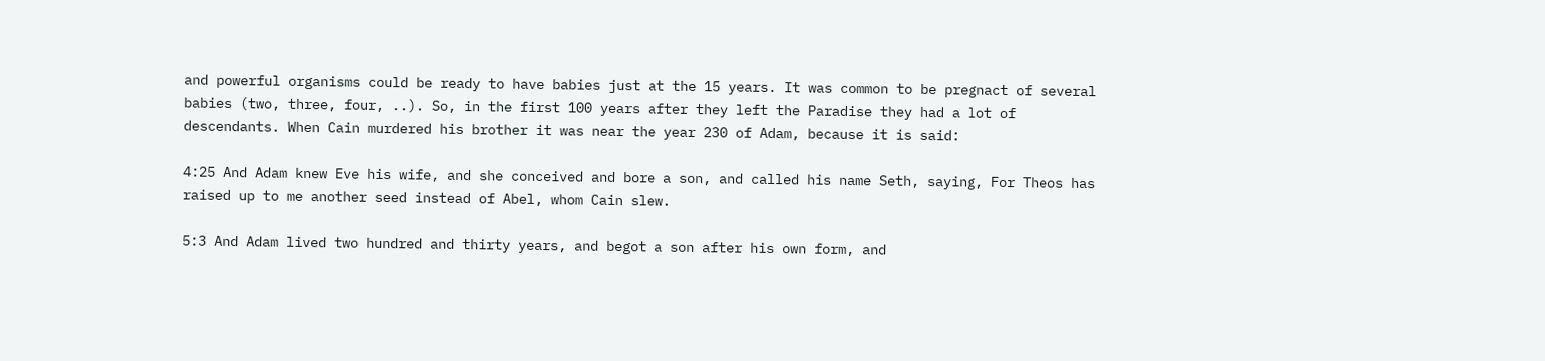and powerful organisms could be ready to have babies just at the 15 years. It was common to be pregnact of several babies (two, three, four, ..). So, in the first 100 years after they left the Paradise they had a lot of descendants. When Cain murdered his brother it was near the year 230 of Adam, because it is said:

4:25 And Adam knew Eve his wife, and she conceived and bore a son, and called his name Seth, saying, For Theos has raised up to me another seed instead of Abel, whom Cain slew.

5:3 And Adam lived two hundred and thirty years, and begot a son after his own form, and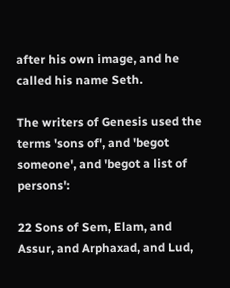after his own image, and he called his name Seth.

The writers of Genesis used the terms 'sons of', and 'begot someone', and 'begot a list of persons':

22 Sons of Sem, Elam, and Assur, and Arphaxad, and Lud,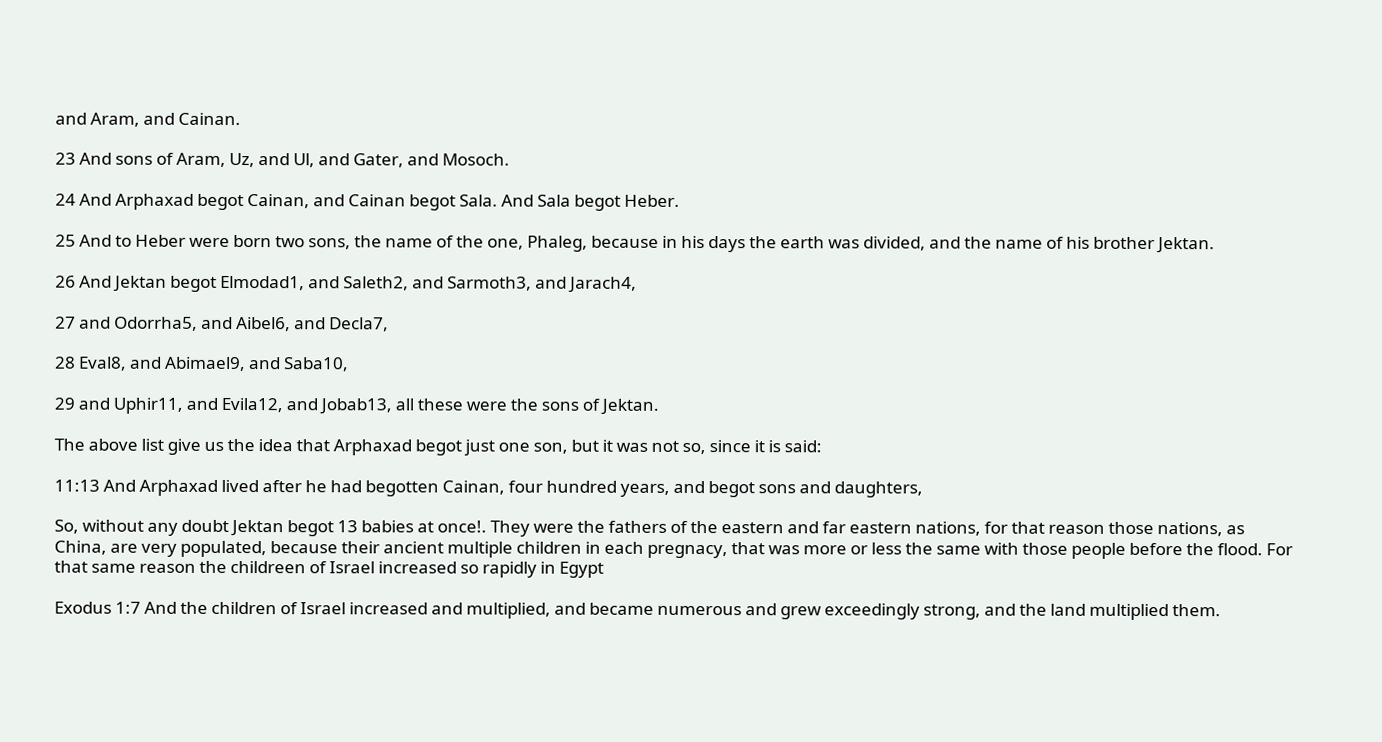and Aram, and Cainan.

23 And sons of Aram, Uz, and Ul, and Gater, and Mosoch.

24 And Arphaxad begot Cainan, and Cainan begot Sala. And Sala begot Heber.

25 And to Heber were born two sons, the name of the one, Phaleg, because in his days the earth was divided, and the name of his brother Jektan.

26 And Jektan begot Elmodad1, and Saleth2, and Sarmoth3, and Jarach4,

27 and Odorrha5, and Aibel6, and Decla7,

28 Eval8, and Abimael9, and Saba10,

29 and Uphir11, and Evila12, and Jobab13, all these were the sons of Jektan.

The above list give us the idea that Arphaxad begot just one son, but it was not so, since it is said:

11:13 And Arphaxad lived after he had begotten Cainan, four hundred years, and begot sons and daughters,

So, without any doubt Jektan begot 13 babies at once!. They were the fathers of the eastern and far eastern nations, for that reason those nations, as China, are very populated, because their ancient multiple children in each pregnacy, that was more or less the same with those people before the flood. For that same reason the childreen of Israel increased so rapidly in Egypt

Exodus 1:7 And the children of Israel increased and multiplied, and became numerous and grew exceedingly strong, and the land multiplied them.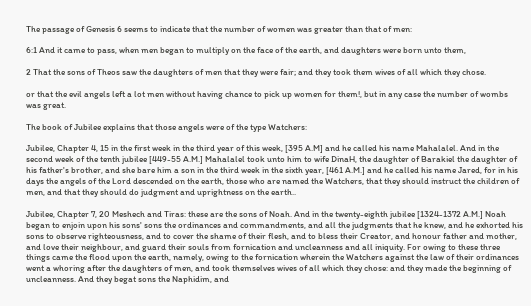The passage of Genesis 6 seems to indicate that the number of women was greater than that of men:

6:1 And it came to pass, when men began to multiply on the face of the earth, and daughters were born unto them,

2 That the sons of Theos saw the daughters of men that they were fair; and they took them wives of all which they chose.

or that the evil angels left a lot men without having chance to pick up women for them!, but in any case the number of wombs was great.

The book of Jubilee explains that those angels were of the type Watchers:

Jubilee, Chapter 4, 15 in the first week in the third year of this week, [395 A.M] and he called his name Mahalalel. And in the second week of the tenth jubilee [449-55 A.M.] Mahalalel took unto him to wife DinaH, the daughter of Barakiel the daughter of his father's brother, and she bare him a son in the third week in the sixth year, [461 A.M.] and he called his name Jared, for in his days the angels of the Lord descended on the earth, those who are named the Watchers, that they should instruct the children of men, and that they should do judgment and uprightness on the earth..

Jubilee, Chapter 7, 20 Meshech and Tiras: these are the sons of Noah. And in the twenty-eighth jubilee [1324-1372 A.M.] Noah began to enjoin upon his sons' sons the ordinances and commandments, and all the judgments that he knew, and he exhorted his sons to observe righteousness, and to cover the shame of their flesh, and to bless their Creator, and honour father and mother, and love their neighbour, and guard their souls from fornication and uncleanness and all iniquity. For owing to these three things came the flood upon the earth, namely, owing to the fornication wherein the Watchers against the law of their ordinances went a whoring after the daughters of men, and took themselves wives of all which they chose: and they made the beginning of uncleanness. And they begat sons the Naphidim, and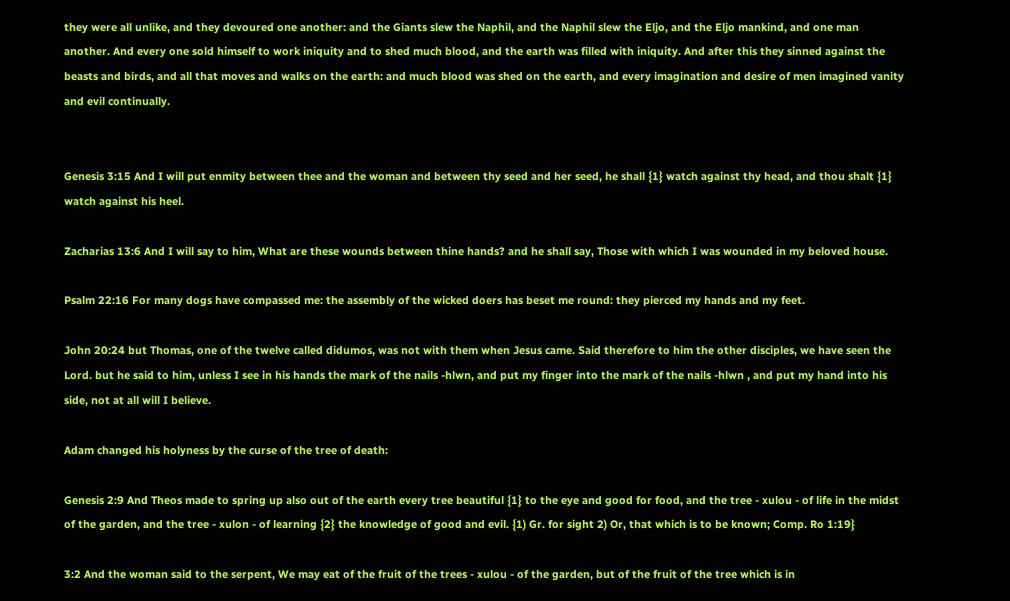they were all unlike, and they devoured one another: and the Giants slew the Naphil, and the Naphil slew the Eljo, and the Eljo mankind, and one man another. And every one sold himself to work iniquity and to shed much blood, and the earth was filled with iniquity. And after this they sinned against the beasts and birds, and all that moves and walks on the earth: and much blood was shed on the earth, and every imagination and desire of men imagined vanity and evil continually.


Genesis 3:15 And I will put enmity between thee and the woman and between thy seed and her seed, he shall {1} watch against thy head, and thou shalt {1} watch against his heel.

Zacharias 13:6 And I will say to him, What are these wounds between thine hands? and he shall say, Those with which I was wounded in my beloved house.

Psalm 22:16 For many dogs have compassed me: the assembly of the wicked doers has beset me round: they pierced my hands and my feet.

John 20:24 but Thomas, one of the twelve called didumos, was not with them when Jesus came. Said therefore to him the other disciples, we have seen the Lord. but he said to him, unless I see in his hands the mark of the nails -hlwn, and put my finger into the mark of the nails -hlwn , and put my hand into his side, not at all will I believe.

Adam changed his holyness by the curse of the tree of death:

Genesis 2:9 And Theos made to spring up also out of the earth every tree beautiful {1} to the eye and good for food, and the tree - xulou - of life in the midst of the garden, and the tree - xulon - of learning {2} the knowledge of good and evil. {1) Gr. for sight 2) Or, that which is to be known; Comp. Ro 1:19}

3:2 And the woman said to the serpent, We may eat of the fruit of the trees - xulou - of the garden, but of the fruit of the tree which is in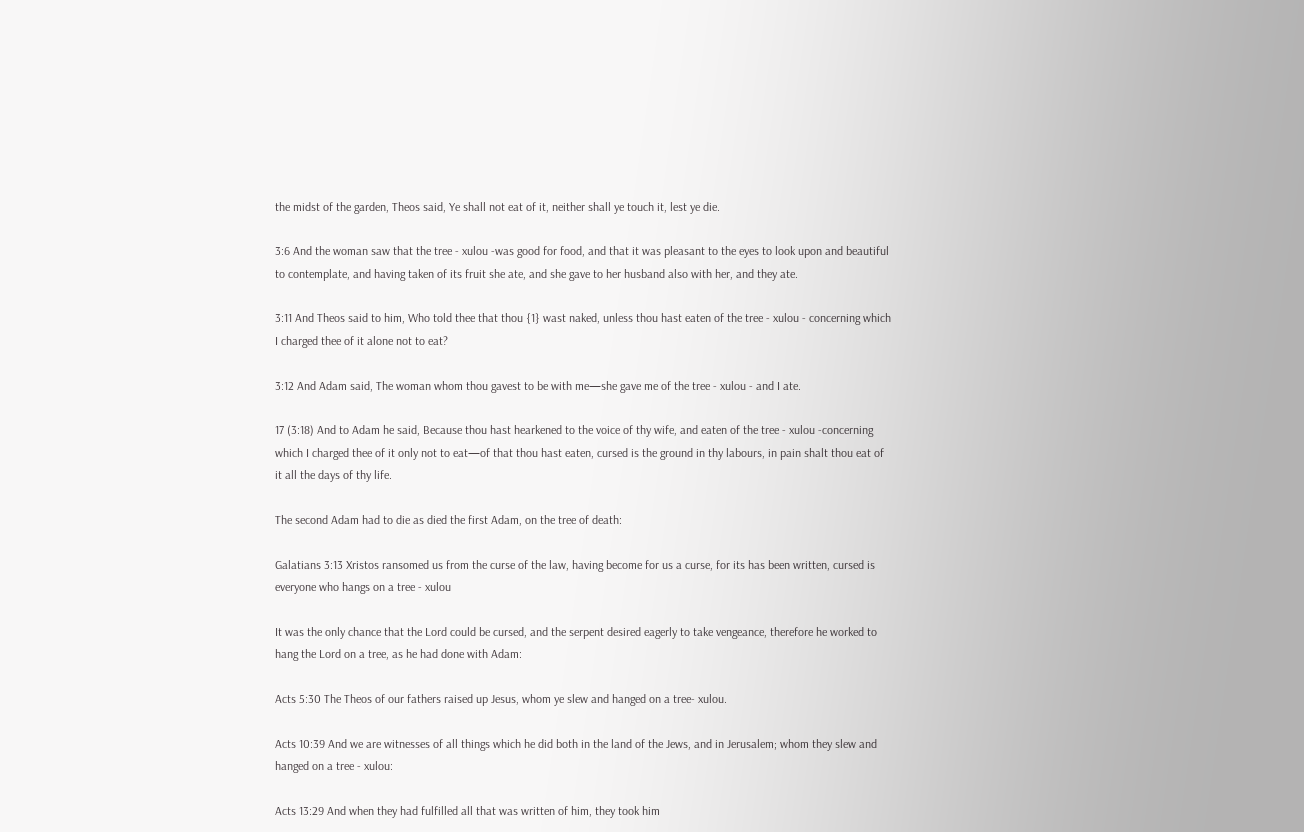the midst of the garden, Theos said, Ye shall not eat of it, neither shall ye touch it, lest ye die.

3:6 And the woman saw that the tree - xulou -was good for food, and that it was pleasant to the eyes to look upon and beautiful to contemplate, and having taken of its fruit she ate, and she gave to her husband also with her, and they ate.

3:11 And Theos said to him, Who told thee that thou {1} wast naked, unless thou hast eaten of the tree - xulou - concerning which I charged thee of it alone not to eat?

3:12 And Adam said, The woman whom thou gavest to be with me—she gave me of the tree - xulou - and I ate.

17 (3:18) And to Adam he said, Because thou hast hearkened to the voice of thy wife, and eaten of the tree - xulou -concerning which I charged thee of it only not to eat—of that thou hast eaten, cursed is the ground in thy labours, in pain shalt thou eat of it all the days of thy life.

The second Adam had to die as died the first Adam, on the tree of death:

Galatians 3:13 Xristos ransomed us from the curse of the law, having become for us a curse, for its has been written, cursed is everyone who hangs on a tree - xulou

It was the only chance that the Lord could be cursed, and the serpent desired eagerly to take vengeance, therefore he worked to hang the Lord on a tree, as he had done with Adam:

Acts 5:30 The Theos of our fathers raised up Jesus, whom ye slew and hanged on a tree- xulou.

Acts 10:39 And we are witnesses of all things which he did both in the land of the Jews, and in Jerusalem; whom they slew and hanged on a tree - xulou:

Acts 13:29 And when they had fulfilled all that was written of him, they took him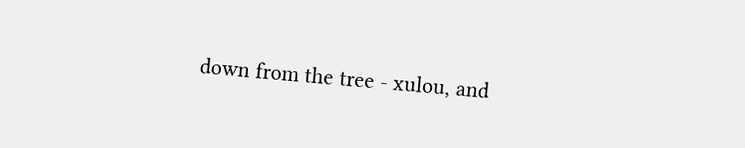down from the tree - xulou, and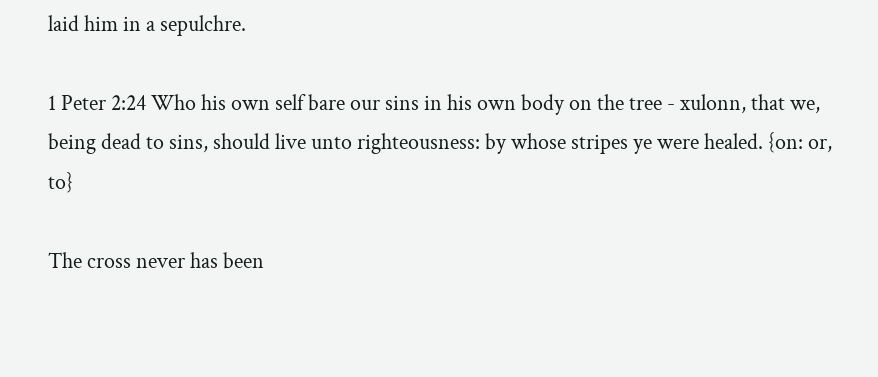laid him in a sepulchre.

1 Peter 2:24 Who his own self bare our sins in his own body on the tree - xulonn, that we, being dead to sins, should live unto righteousness: by whose stripes ye were healed. {on: or, to}

The cross never has been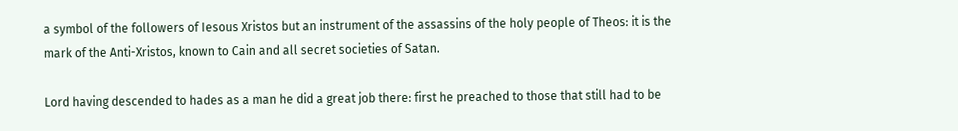a symbol of the followers of Iesous Xristos but an instrument of the assassins of the holy people of Theos: it is the mark of the Anti-Xristos, known to Cain and all secret societies of Satan.

Lord having descended to hades as a man he did a great job there: first he preached to those that still had to be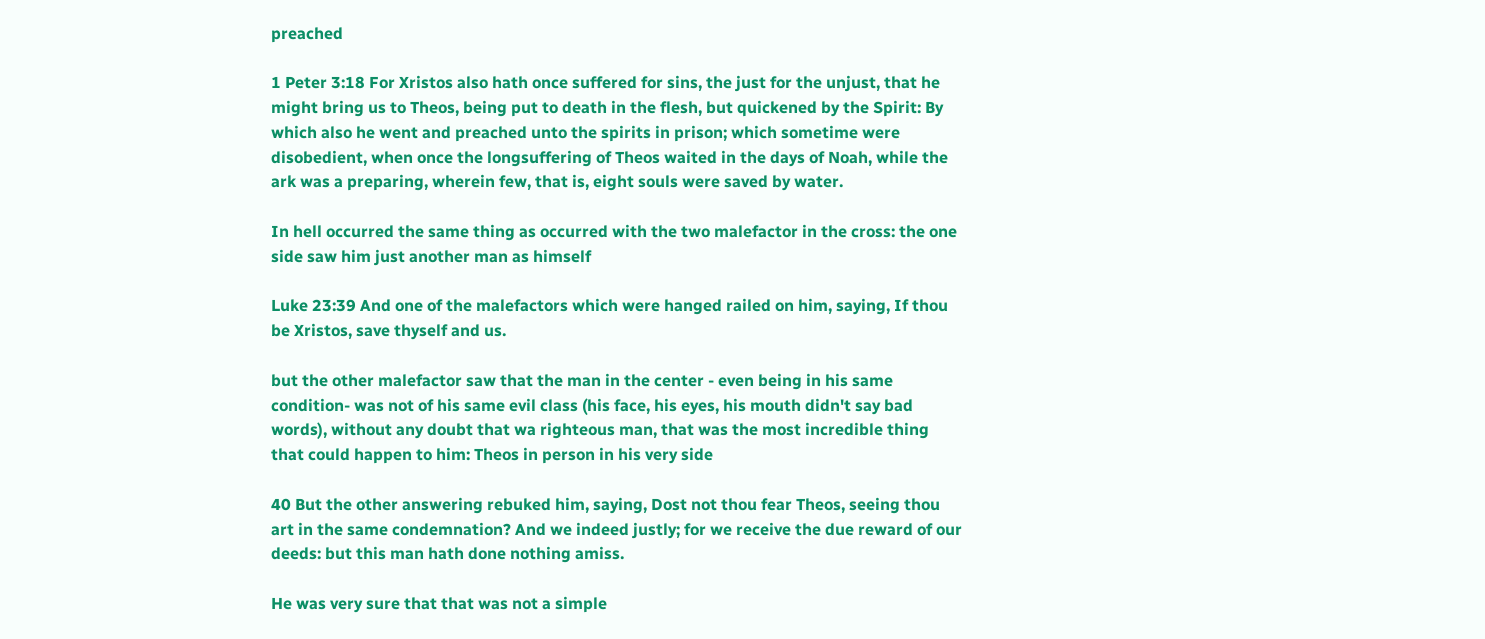preached

1 Peter 3:18 For Xristos also hath once suffered for sins, the just for the unjust, that he might bring us to Theos, being put to death in the flesh, but quickened by the Spirit: By which also he went and preached unto the spirits in prison; which sometime were disobedient, when once the longsuffering of Theos waited in the days of Noah, while the ark was a preparing, wherein few, that is, eight souls were saved by water.

In hell occurred the same thing as occurred with the two malefactor in the cross: the one side saw him just another man as himself

Luke 23:39 And one of the malefactors which were hanged railed on him, saying, If thou be Xristos, save thyself and us.

but the other malefactor saw that the man in the center - even being in his same condition- was not of his same evil class (his face, his eyes, his mouth didn't say bad words), without any doubt that wa righteous man, that was the most incredible thing that could happen to him: Theos in person in his very side

40 But the other answering rebuked him, saying, Dost not thou fear Theos, seeing thou art in the same condemnation? And we indeed justly; for we receive the due reward of our deeds: but this man hath done nothing amiss.

He was very sure that that was not a simple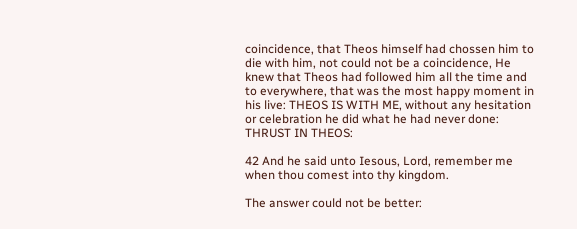coincidence, that Theos himself had chossen him to die with him, not could not be a coincidence, He knew that Theos had followed him all the time and to everywhere, that was the most happy moment in his live: THEOS IS WITH ME, without any hesitation or celebration he did what he had never done: THRUST IN THEOS:

42 And he said unto Iesous, Lord, remember me when thou comest into thy kingdom.

The answer could not be better: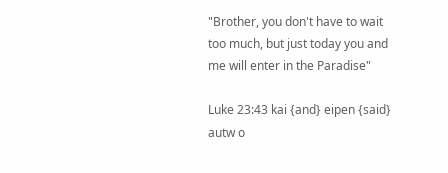"Brother, you don't have to wait too much, but just today you and me will enter in the Paradise"

Luke 23:43 kai {and} eipen {said} autw o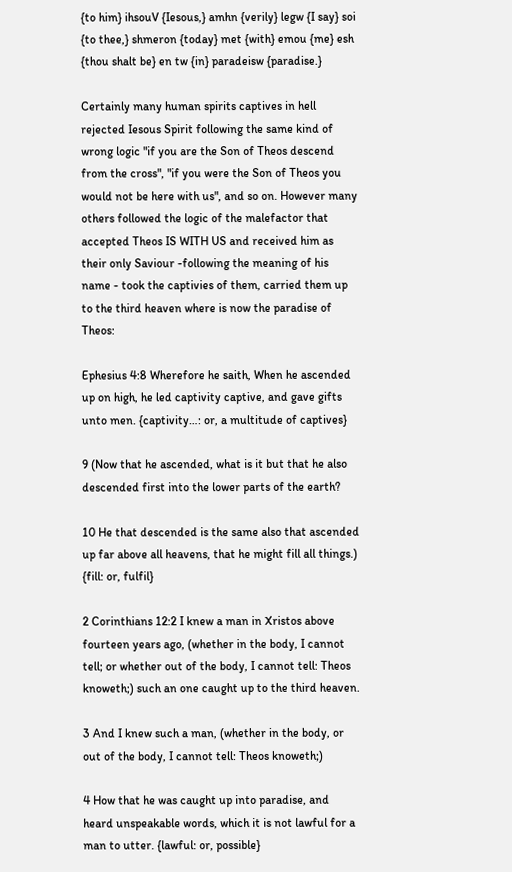{to him} ihsouV {Iesous,} amhn {verily} legw {I say} soi {to thee,} shmeron {today} met {with} emou {me} esh {thou shalt be} en tw {in} paradeisw {paradise.}

Certainly many human spirits captives in hell rejected Iesous Spirit following the same kind of wrong logic "if you are the Son of Theos descend from the cross", "if you were the Son of Theos you would not be here with us", and so on. However many others followed the logic of the malefactor that accepted Theos IS WITH US and received him as their only Saviour -following the meaning of his name - took the captivies of them, carried them up to the third heaven where is now the paradise of Theos:

Ephesius 4:8 Wherefore he saith, When he ascended up on high, he led captivity captive, and gave gifts unto men. {captivity…: or, a multitude of captives}

9 (Now that he ascended, what is it but that he also descended first into the lower parts of the earth?

10 He that descended is the same also that ascended up far above all heavens, that he might fill all things.) {fill: or, fulfil}

2 Corinthians 12:2 I knew a man in Xristos above fourteen years ago, (whether in the body, I cannot tell; or whether out of the body, I cannot tell: Theos knoweth;) such an one caught up to the third heaven.

3 And I knew such a man, (whether in the body, or out of the body, I cannot tell: Theos knoweth;)

4 How that he was caught up into paradise, and heard unspeakable words, which it is not lawful for a man to utter. {lawful: or, possible}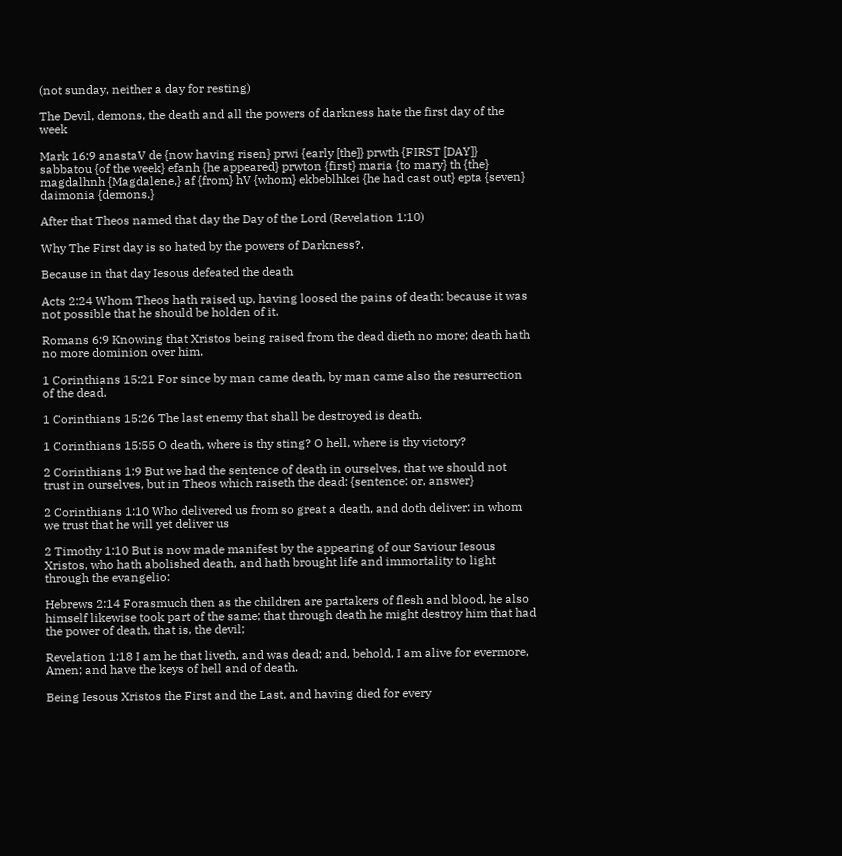(not sunday, neither a day for resting)

The Devil, demons, the death and all the powers of darkness hate the first day of the week

Mark 16:9 anastaV de {now having risen} prwi {early [the]} prwth {FIRST [DAY]} sabbatou {of the week} efanh {he appeared} prwton {first} maria {to mary} th {the} magdalhnh {Magdalene,} af {from} hV {whom} ekbeblhkei {he had cast out} epta {seven} daimonia {demons.}

After that Theos named that day the Day of the Lord (Revelation 1:10)

Why The First day is so hated by the powers of Darkness?.

Because in that day Iesous defeated the death

Acts 2:24 Whom Theos hath raised up, having loosed the pains of death: because it was not possible that he should be holden of it.

Romans 6:9 Knowing that Xristos being raised from the dead dieth no more; death hath no more dominion over him.

1 Corinthians 15:21 For since by man came death, by man came also the resurrection of the dead.

1 Corinthians 15:26 The last enemy that shall be destroyed is death.

1 Corinthians 15:55 O death, where is thy sting? O hell, where is thy victory?

2 Corinthians 1:9 But we had the sentence of death in ourselves, that we should not trust in ourselves, but in Theos which raiseth the dead: {sentence: or, answer}

2 Corinthians 1:10 Who delivered us from so great a death, and doth deliver: in whom we trust that he will yet deliver us

2 Timothy 1:10 But is now made manifest by the appearing of our Saviour Iesous Xristos, who hath abolished death, and hath brought life and immortality to light through the evangelio:

Hebrews 2:14 Forasmuch then as the children are partakers of flesh and blood, he also himself likewise took part of the same; that through death he might destroy him that had the power of death, that is, the devil;

Revelation 1:18 I am he that liveth, and was dead; and, behold, I am alive for evermore, Amen; and have the keys of hell and of death.

Being Iesous Xristos the First and the Last, and having died for every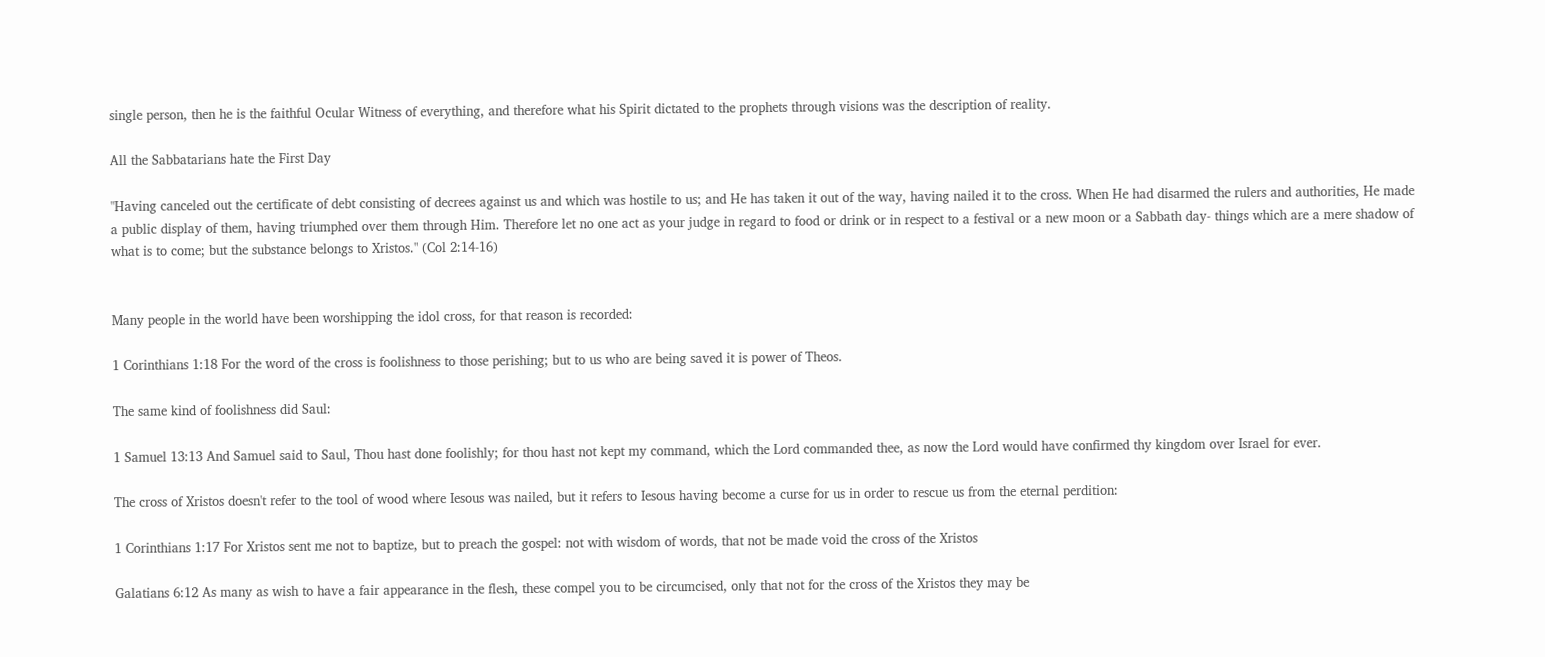single person, then he is the faithful Ocular Witness of everything, and therefore what his Spirit dictated to the prophets through visions was the description of reality.

All the Sabbatarians hate the First Day

"Having canceled out the certificate of debt consisting of decrees against us and which was hostile to us; and He has taken it out of the way, having nailed it to the cross. When He had disarmed the rulers and authorities, He made a public display of them, having triumphed over them through Him. Therefore let no one act as your judge in regard to food or drink or in respect to a festival or a new moon or a Sabbath day- things which are a mere shadow of what is to come; but the substance belongs to Xristos." (Col 2:14-16)


Many people in the world have been worshipping the idol cross, for that reason is recorded:

1 Corinthians 1:18 For the word of the cross is foolishness to those perishing; but to us who are being saved it is power of Theos.

The same kind of foolishness did Saul:

1 Samuel 13:13 And Samuel said to Saul, Thou hast done foolishly; for thou hast not kept my command, which the Lord commanded thee, as now the Lord would have confirmed thy kingdom over Israel for ever.

The cross of Xristos doesn't refer to the tool of wood where Iesous was nailed, but it refers to Iesous having become a curse for us in order to rescue us from the eternal perdition:

1 Corinthians 1:17 For Xristos sent me not to baptize, but to preach the gospel: not with wisdom of words, that not be made void the cross of the Xristos

Galatians 6:12 As many as wish to have a fair appearance in the flesh, these compel you to be circumcised, only that not for the cross of the Xristos they may be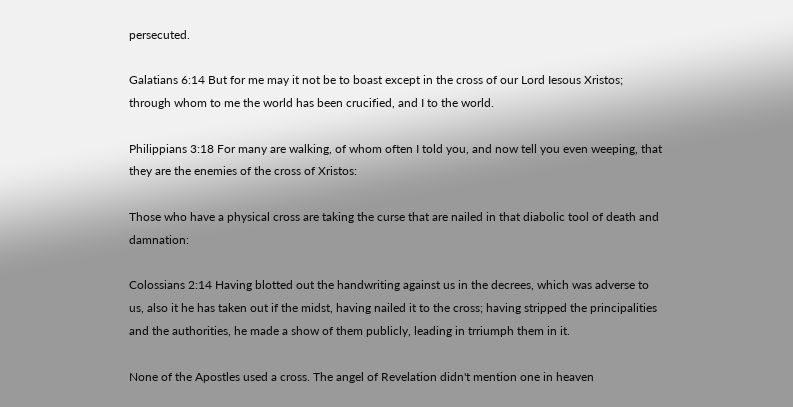persecuted.

Galatians 6:14 But for me may it not be to boast except in the cross of our Lord Iesous Xristos; through whom to me the world has been crucified, and I to the world.

Philippians 3:18 For many are walking, of whom often I told you, and now tell you even weeping, that they are the enemies of the cross of Xristos:

Those who have a physical cross are taking the curse that are nailed in that diabolic tool of death and damnation:

Colossians 2:14 Having blotted out the handwriting against us in the decrees, which was adverse to us, also it he has taken out if the midst, having nailed it to the cross; having stripped the principalities and the authorities, he made a show of them publicly, leading in trriumph them in it.

None of the Apostles used a cross. The angel of Revelation didn't mention one in heaven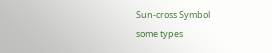Sun-cross Symbol
some types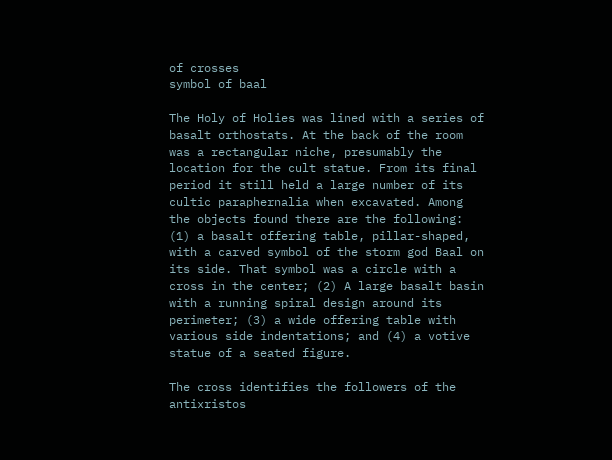of crosses
symbol of baal

The Holy of Holies was lined with a series of basalt orthostats. At the back of the room was a rectangular niche, presumably the location for the cult statue. From its final period it still held a large number of its cultic paraphernalia when excavated. Among the objects found there are the following: (1) a basalt offering table, pillar-shaped, with a carved symbol of the storm god Baal on its side. That symbol was a circle with a cross in the center; (2) A large basalt basin with a running spiral design around its perimeter; (3) a wide offering table with various side indentations; and (4) a votive statue of a seated figure.

The cross identifies the followers of the antixristos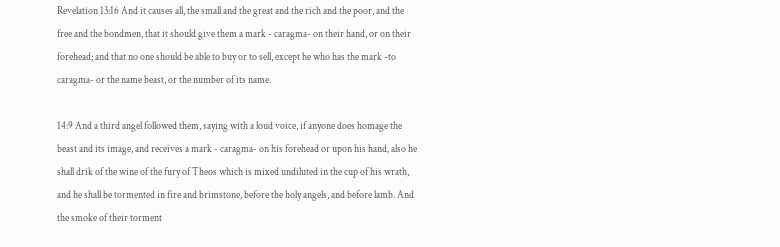Revelation 13:16 And it causes all, the small and the great and the rich and the poor, and the free and the bondmen, that it should give them a mark - caragma- on their hand, or on their forehead; and that no one should be able to buy or to sell, except he who has the mark -to caragma- or the name beast, or the number of its name.

14:9 And a third angel followed them, saying with a loud voice, if anyone does homage the beast and its image, and receives a mark - caragma- on his forehead or upon his hand, also he shall drik of the wine of the fury of Theos which is mixed undiluted in the cup of his wrath, and he shall be tormented in fire and brimstone, before the holy angels, and before lamb. And the smoke of their torment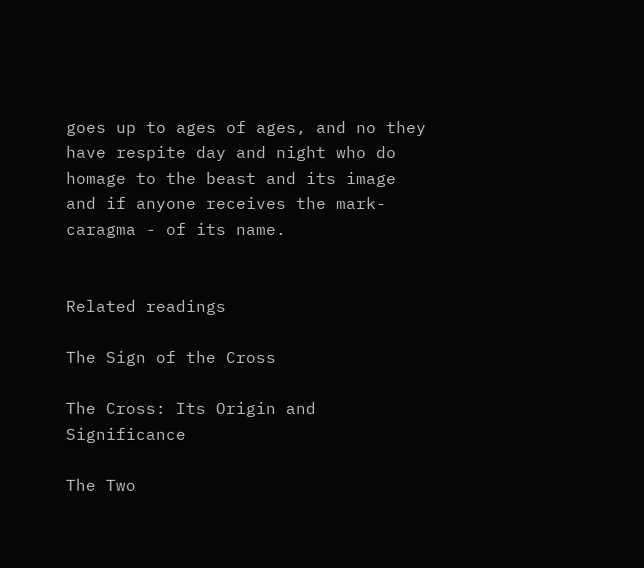goes up to ages of ages, and no they have respite day and night who do homage to the beast and its image and if anyone receives the mark- caragma - of its name.


Related readings

The Sign of the Cross

The Cross: Its Origin and Significance

The Two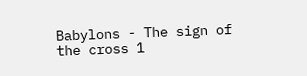Babylons - The sign of the cross 1